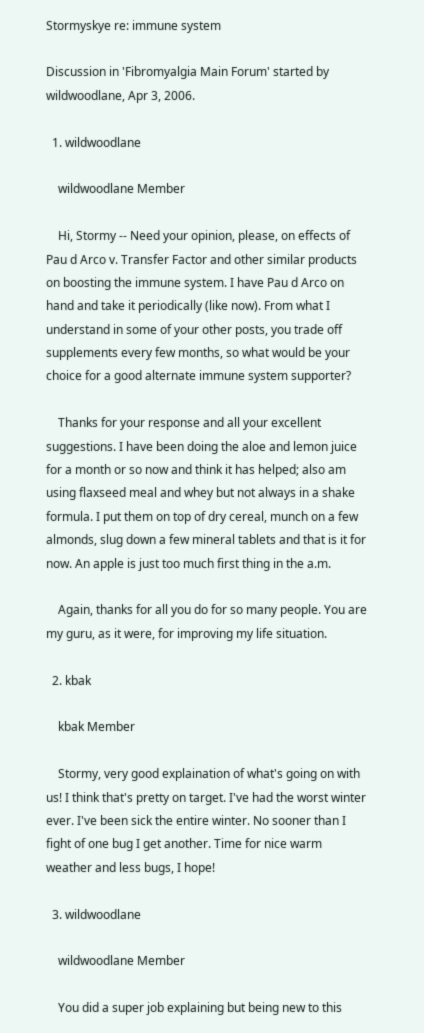Stormyskye re: immune system

Discussion in 'Fibromyalgia Main Forum' started by wildwoodlane, Apr 3, 2006.

  1. wildwoodlane

    wildwoodlane Member

    Hi, Stormy -- Need your opinion, please, on effects of Pau d Arco v. Transfer Factor and other similar products on boosting the immune system. I have Pau d Arco on hand and take it periodically (like now). From what I understand in some of your other posts, you trade off supplements every few months, so what would be your choice for a good alternate immune system supporter?

    Thanks for your response and all your excellent suggestions. I have been doing the aloe and lemon juice for a month or so now and think it has helped; also am using flaxseed meal and whey but not always in a shake formula. I put them on top of dry cereal, munch on a few almonds, slug down a few mineral tablets and that is it for now. An apple is just too much first thing in the a.m.

    Again, thanks for all you do for so many people. You are my guru, as it were, for improving my life situation.

  2. kbak

    kbak Member

    Stormy, very good explaination of what's going on with us! I think that's pretty on target. I've had the worst winter ever. I've been sick the entire winter. No sooner than I fight of one bug I get another. Time for nice warm weather and less bugs, I hope!

  3. wildwoodlane

    wildwoodlane Member

    You did a super job explaining but being new to this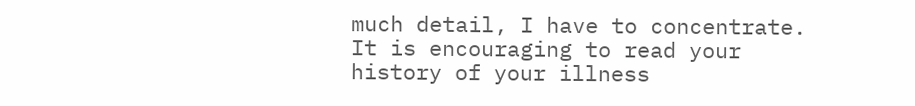much detail, I have to concentrate. It is encouraging to read your history of your illness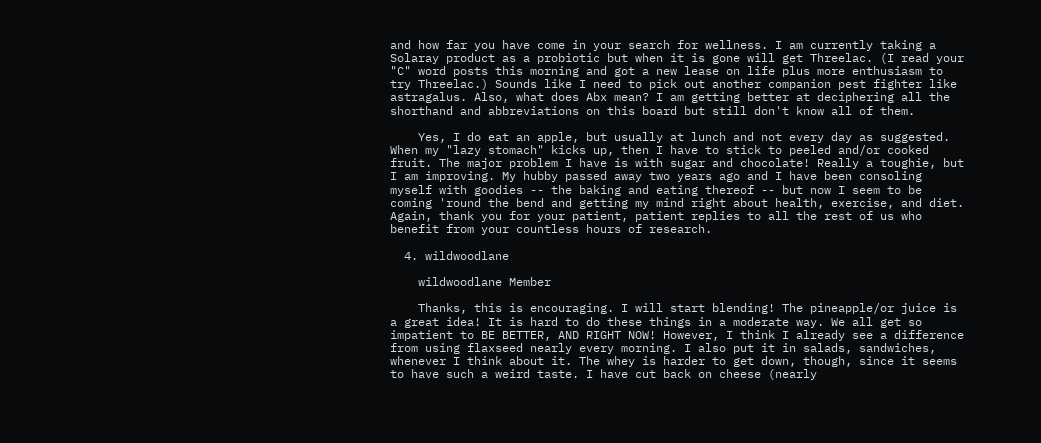and how far you have come in your search for wellness. I am currently taking a Solaray product as a probiotic but when it is gone will get Threelac. (I read your "C" word posts this morning and got a new lease on life plus more enthusiasm to try Threelac.) Sounds like I need to pick out another companion pest fighter like astragalus. Also, what does Abx mean? I am getting better at deciphering all the shorthand and abbreviations on this board but still don't know all of them.

    Yes, I do eat an apple, but usually at lunch and not every day as suggested. When my "lazy stomach" kicks up, then I have to stick to peeled and/or cooked fruit. The major problem I have is with sugar and chocolate! Really a toughie, but I am improving. My hubby passed away two years ago and I have been consoling myself with goodies -- the baking and eating thereof -- but now I seem to be coming 'round the bend and getting my mind right about health, exercise, and diet. Again, thank you for your patient, patient replies to all the rest of us who benefit from your countless hours of research.

  4. wildwoodlane

    wildwoodlane Member

    Thanks, this is encouraging. I will start blending! The pineapple/or juice is a great idea! It is hard to do these things in a moderate way. We all get so impatient to BE BETTER, AND RIGHT NOW! However, I think I already see a difference from using flaxseed nearly every morning. I also put it in salads, sandwiches, whenever I think about it. The whey is harder to get down, though, since it seems to have such a weird taste. I have cut back on cheese (nearly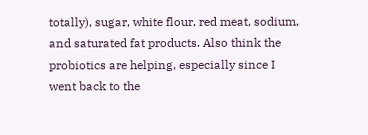totally), sugar, white flour, red meat, sodium, and saturated fat products. Also think the probiotics are helping, especially since I went back to the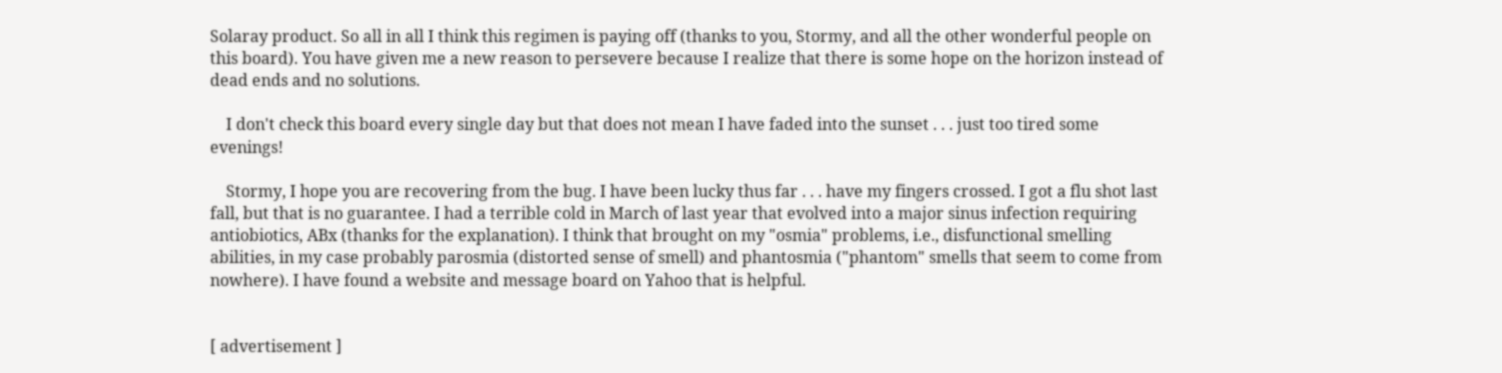Solaray product. So all in all I think this regimen is paying off (thanks to you, Stormy, and all the other wonderful people on this board). You have given me a new reason to persevere because I realize that there is some hope on the horizon instead of dead ends and no solutions.

    I don't check this board every single day but that does not mean I have faded into the sunset . . . just too tired some evenings!

    Stormy, I hope you are recovering from the bug. I have been lucky thus far . . . have my fingers crossed. I got a flu shot last fall, but that is no guarantee. I had a terrible cold in March of last year that evolved into a major sinus infection requiring antiobiotics, ABx (thanks for the explanation). I think that brought on my "osmia" problems, i.e., disfunctional smelling abilities, in my case probably parosmia (distorted sense of smell) and phantosmia ("phantom" smells that seem to come from nowhere). I have found a website and message board on Yahoo that is helpful.


[ advertisement ]